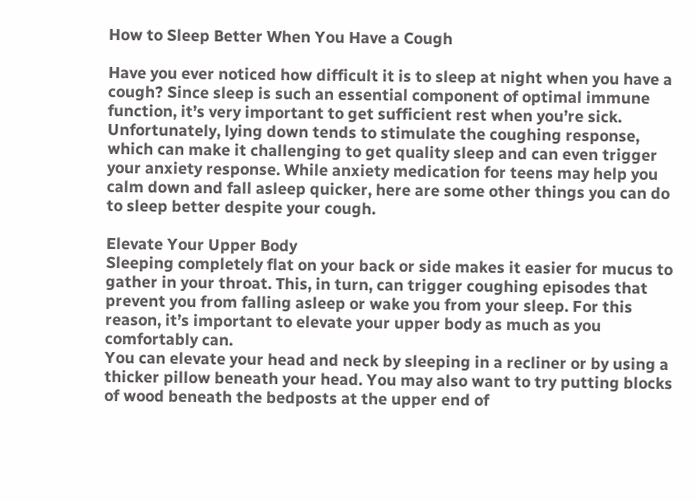How to Sleep Better When You Have a Cough

Have you ever noticed how difficult it is to sleep at night when you have a cough? Since sleep is such an essential component of optimal immune function, it’s very important to get sufficient rest when you’re sick. Unfortunately, lying down tends to stimulate the coughing response, which can make it challenging to get quality sleep and can even trigger your anxiety response. While anxiety medication for teens may help you calm down and fall asleep quicker, here are some other things you can do to sleep better despite your cough.

Elevate Your Upper Body
Sleeping completely flat on your back or side makes it easier for mucus to gather in your throat. This, in turn, can trigger coughing episodes that prevent you from falling asleep or wake you from your sleep. For this reason, it’s important to elevate your upper body as much as you comfortably can.
You can elevate your head and neck by sleeping in a recliner or by using a thicker pillow beneath your head. You may also want to try putting blocks of wood beneath the bedposts at the upper end of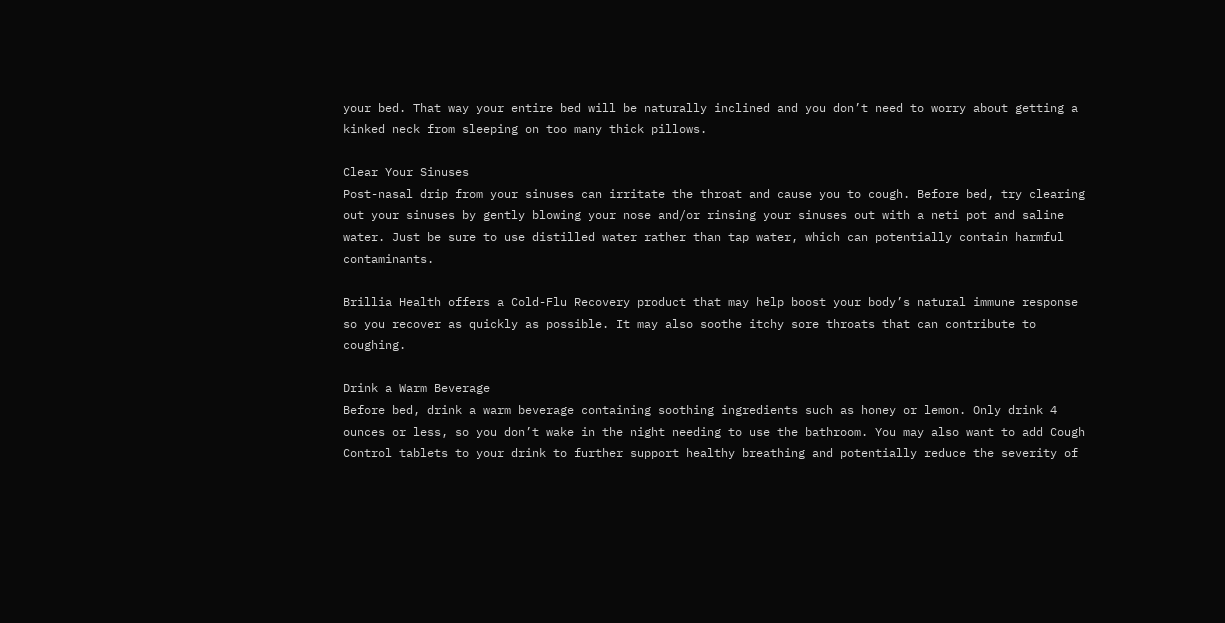your bed. That way your entire bed will be naturally inclined and you don’t need to worry about getting a kinked neck from sleeping on too many thick pillows.

Clear Your Sinuses
Post-nasal drip from your sinuses can irritate the throat and cause you to cough. Before bed, try clearing out your sinuses by gently blowing your nose and/or rinsing your sinuses out with a neti pot and saline water. Just be sure to use distilled water rather than tap water, which can potentially contain harmful contaminants.

Brillia Health offers a Cold-Flu Recovery product that may help boost your body’s natural immune response so you recover as quickly as possible. It may also soothe itchy sore throats that can contribute to coughing.

Drink a Warm Beverage
Before bed, drink a warm beverage containing soothing ingredients such as honey or lemon. Only drink 4 ounces or less, so you don’t wake in the night needing to use the bathroom. You may also want to add Cough Control tablets to your drink to further support healthy breathing and potentially reduce the severity of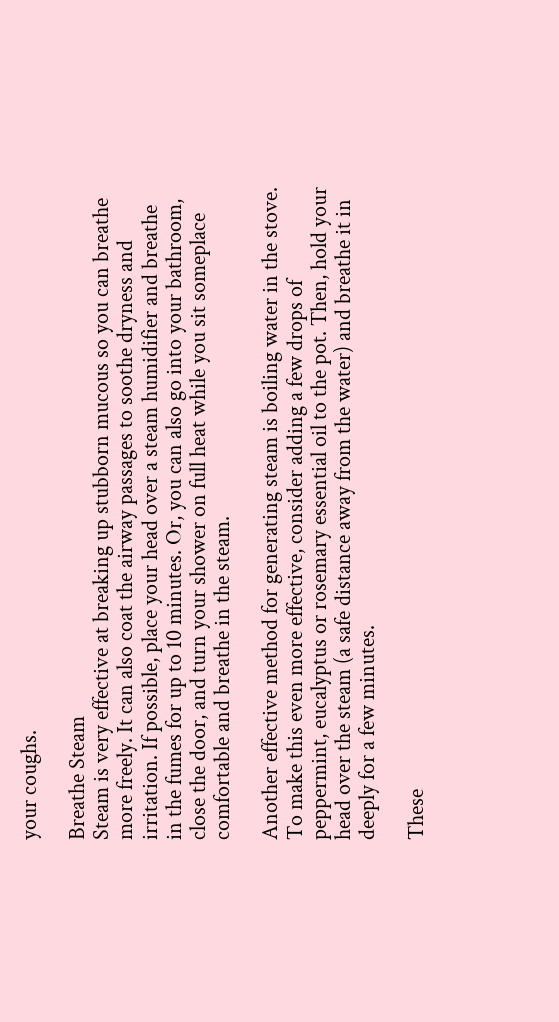your coughs.

Breathe Steam
Steam is very effective at breaking up stubborn mucous so you can breathe more freely. It can also coat the airway passages to soothe dryness and irritation. If possible, place your head over a steam humidifier and breathe in the fumes for up to 10 minutes. Or, you can also go into your bathroom, close the door, and turn your shower on full heat while you sit someplace comfortable and breathe in the steam.

Another effective method for generating steam is boiling water in the stove. To make this even more effective, consider adding a few drops of peppermint, eucalyptus or rosemary essential oil to the pot. Then, hold your head over the steam (a safe distance away from the water) and breathe it in deeply for a few minutes.

These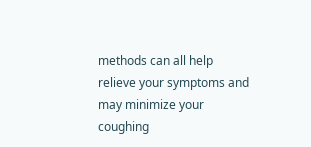methods can all help relieve your symptoms and may minimize your coughing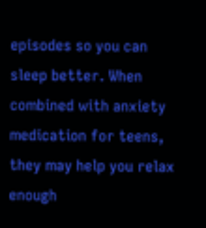episodes so you can sleep better. When combined with anxiety medication for teens, they may help you relax enough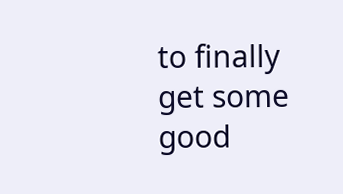to finally get some good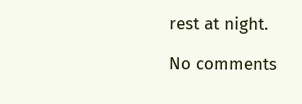rest at night.

No comments